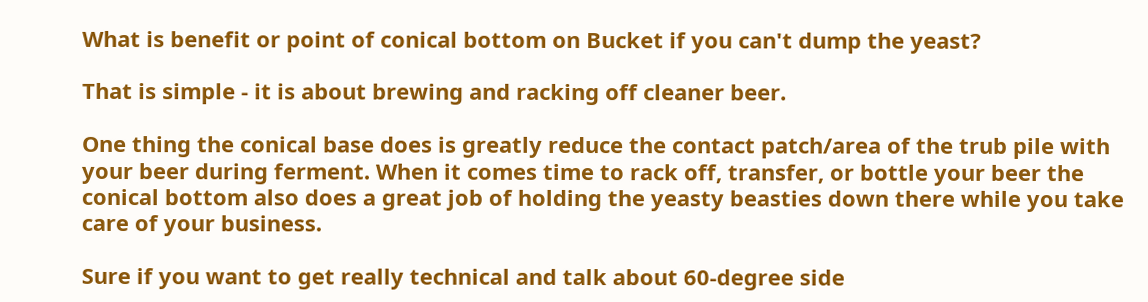What is benefit or point of conical bottom on Bucket if you can't dump the yeast?

That is simple - it is about brewing and racking off cleaner beer.

One thing the conical base does is greatly reduce the contact patch/area of the trub pile with your beer during ferment. When it comes time to rack off, transfer, or bottle your beer the conical bottom also does a great job of holding the yeasty beasties down there while you take care of your business.

Sure if you want to get really technical and talk about 60-degree side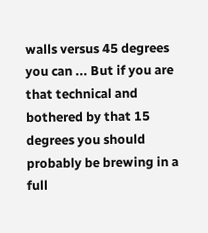walls versus 45 degrees you can ... But if you are that technical and bothered by that 15 degrees you should probably be brewing in a full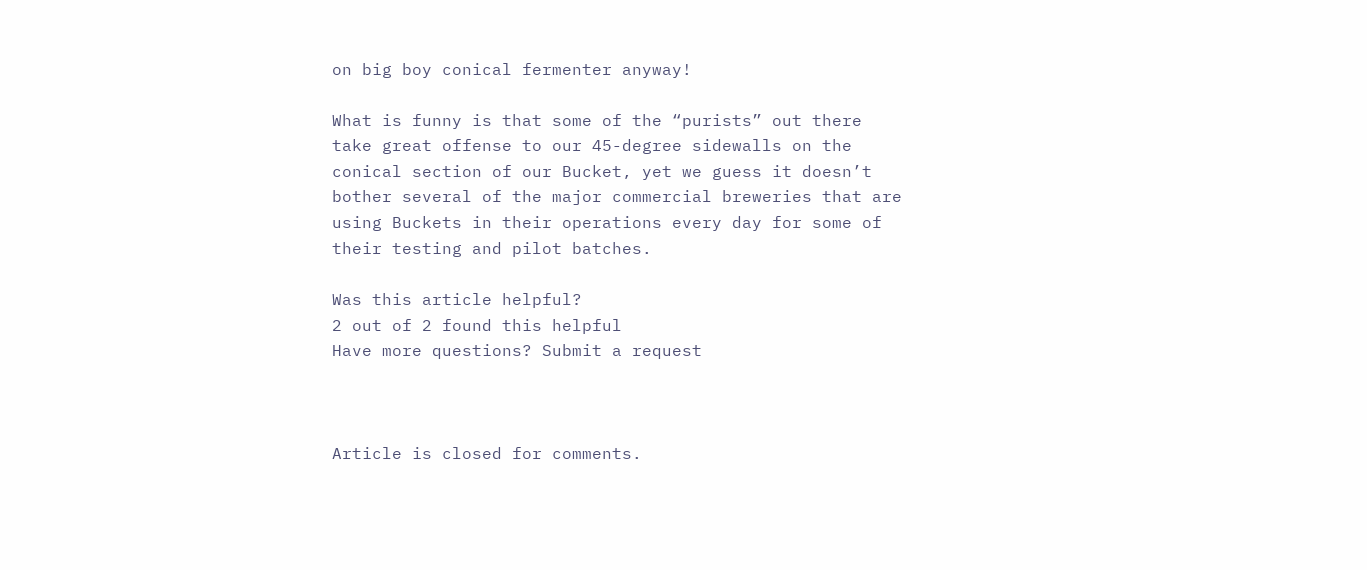on big boy conical fermenter anyway!

What is funny is that some of the “purists” out there take great offense to our 45-degree sidewalls on the conical section of our Bucket, yet we guess it doesn’t bother several of the major commercial breweries that are using Buckets in their operations every day for some of their testing and pilot batches.

Was this article helpful?
2 out of 2 found this helpful
Have more questions? Submit a request



Article is closed for comments.